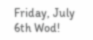Friday, July 6th Wod!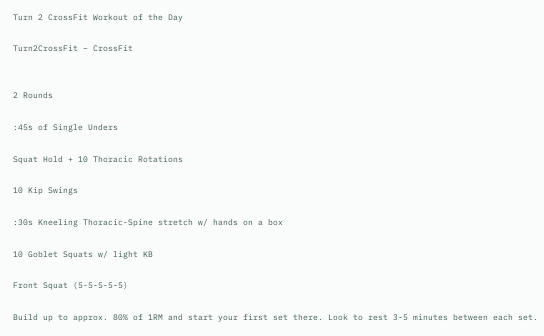Turn 2 CrossFit Workout of the Day

Turn2CrossFit – CrossFit


2 Rounds

:45s of Single Unders

Squat Hold + 10 Thoracic Rotations

10 Kip Swings

:30s Kneeling Thoracic-Spine stretch w/ hands on a box

10 Goblet Squats w/ light KB

Front Squat (5-5-5-5-5)

Build up to approx. 80% of 1RM and start your first set there. Look to rest 3-5 minutes between each set.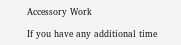Accessory Work

If you have any additional time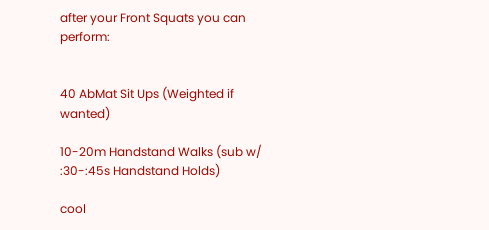after your Front Squats you can perform:


40 AbMat Sit Ups (Weighted if wanted)

10-20m Handstand Walks (sub w/ :30-:45s Handstand Holds)

cool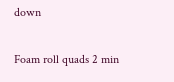down

Foam roll quads 2 min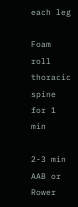each leg

Foam roll thoracic spine for 1 min

2-3 min AAB or Rower